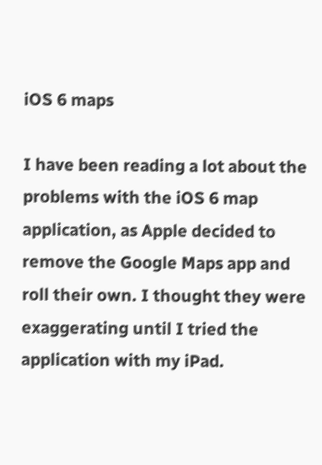iOS 6 maps

I have been reading a lot about the problems with the iOS 6 map application, as Apple decided to remove the Google Maps app and roll their own. I thought they were exaggerating until I tried the application with my iPad.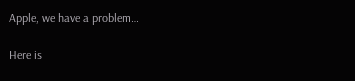Apple, we have a problem…

Here is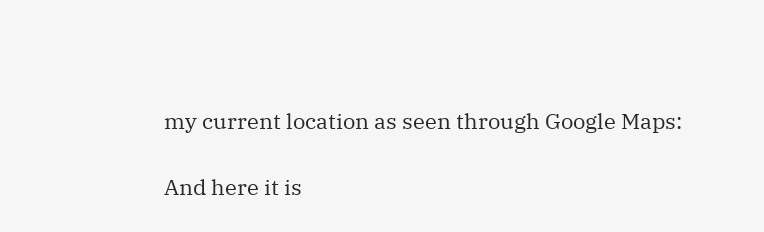my current location as seen through Google Maps:

And here it is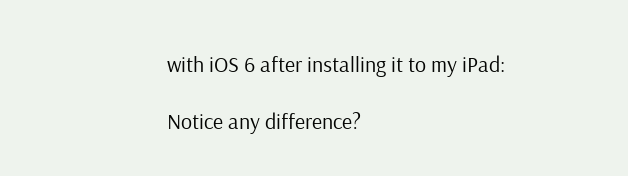with iOS 6 after installing it to my iPad:

Notice any difference?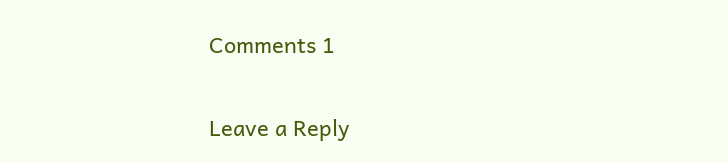Comments 1

Leave a Reply